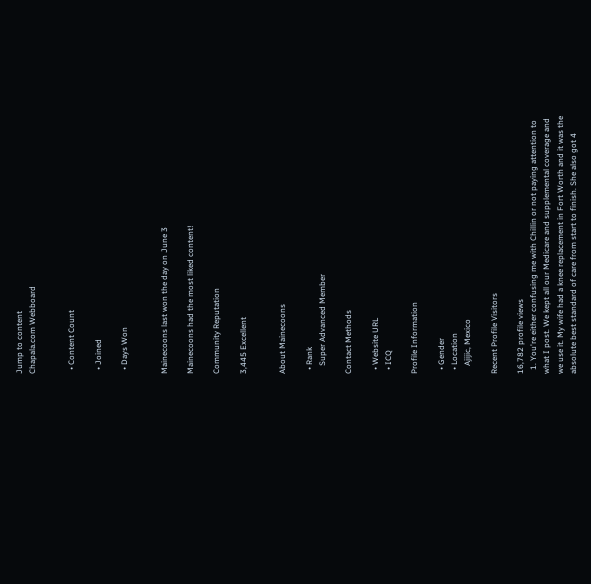Jump to content
Chapala.com Webboard


  • Content Count

  • Joined

  • Days Won


Mainecoons last won the day on June 3

Mainecoons had the most liked content!

Community Reputation

3,445 Excellent


About Mainecoons

  • Rank
    Super Advanced Member

Contact Methods

  • Website URL
  • ICQ

Profile Information

  • Gender
  • Location
    Ajijic, Mexico

Recent Profile Visitors

16,782 profile views
  1. You're either confusing me with Chillin or not paying attention to what I post. We kept all our Medicare and supplemental coverage and we use it. My wife had a knee replacement in Fort Worth and it was the absolute best standard of care from start to finish. She also got 4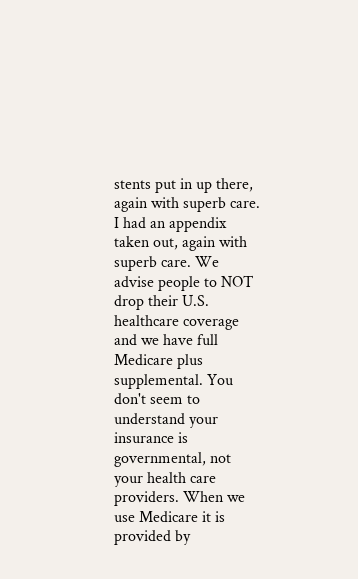stents put in up there, again with superb care. I had an appendix taken out, again with superb care. We advise people to NOT drop their U.S. healthcare coverage and we have full Medicare plus supplemental. You don't seem to understand your insurance is governmental, not your health care providers. When we use Medicare it is provided by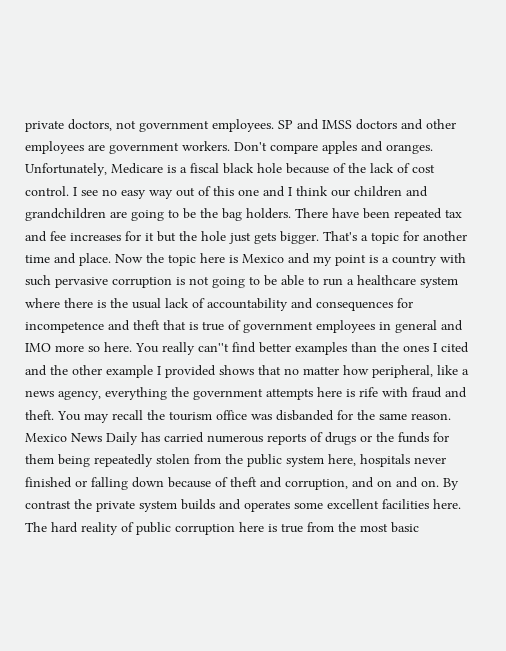private doctors, not government employees. SP and IMSS doctors and other employees are government workers. Don't compare apples and oranges. Unfortunately, Medicare is a fiscal black hole because of the lack of cost control. I see no easy way out of this one and I think our children and grandchildren are going to be the bag holders. There have been repeated tax and fee increases for it but the hole just gets bigger. That's a topic for another time and place. Now the topic here is Mexico and my point is a country with such pervasive corruption is not going to be able to run a healthcare system where there is the usual lack of accountability and consequences for incompetence and theft that is true of government employees in general and IMO more so here. You really can''t find better examples than the ones I cited and the other example I provided shows that no matter how peripheral, like a news agency, everything the government attempts here is rife with fraud and theft. You may recall the tourism office was disbanded for the same reason. Mexico News Daily has carried numerous reports of drugs or the funds for them being repeatedly stolen from the public system here, hospitals never finished or falling down because of theft and corruption, and on and on. By contrast the private system builds and operates some excellent facilities here. The hard reality of public corruption here is true from the most basic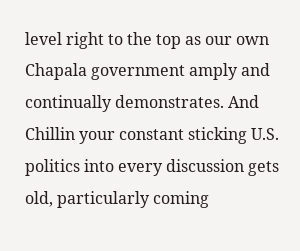level right to the top as our own Chapala government amply and continually demonstrates. And Chillin your constant sticking U.S. politics into every discussion gets old, particularly coming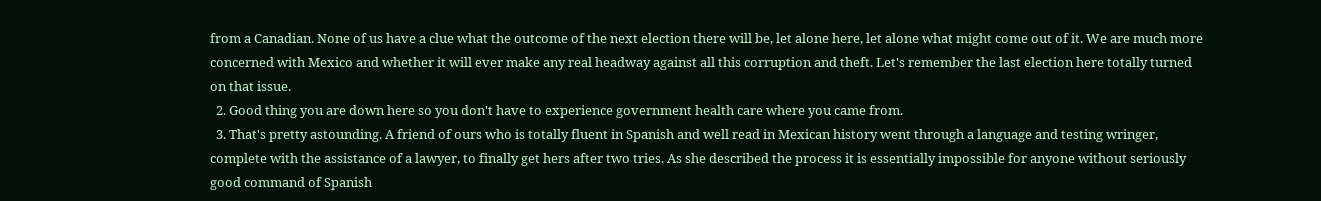from a Canadian. None of us have a clue what the outcome of the next election there will be, let alone here, let alone what might come out of it. We are much more concerned with Mexico and whether it will ever make any real headway against all this corruption and theft. Let's remember the last election here totally turned on that issue.
  2. Good thing you are down here so you don't have to experience government health care where you came from.
  3. That's pretty astounding. A friend of ours who is totally fluent in Spanish and well read in Mexican history went through a language and testing wringer, complete with the assistance of a lawyer, to finally get hers after two tries. As she described the process it is essentially impossible for anyone without seriously good command of Spanish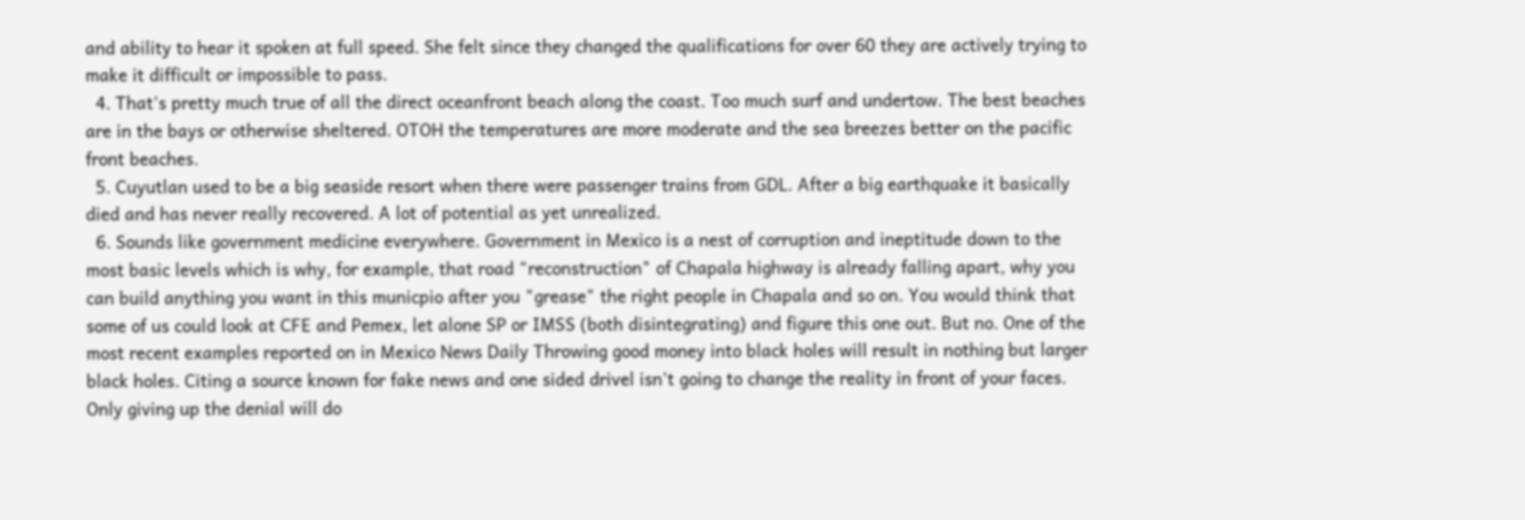and ability to hear it spoken at full speed. She felt since they changed the qualifications for over 60 they are actively trying to make it difficult or impossible to pass.
  4. That's pretty much true of all the direct oceanfront beach along the coast. Too much surf and undertow. The best beaches are in the bays or otherwise sheltered. OTOH the temperatures are more moderate and the sea breezes better on the pacific front beaches.
  5. Cuyutlan used to be a big seaside resort when there were passenger trains from GDL. After a big earthquake it basically died and has never really recovered. A lot of potential as yet unrealized.
  6. Sounds like government medicine everywhere. Government in Mexico is a nest of corruption and ineptitude down to the most basic levels which is why, for example, that road "reconstruction" of Chapala highway is already falling apart, why you can build anything you want in this municpio after you "grease" the right people in Chapala and so on. You would think that some of us could look at CFE and Pemex, let alone SP or IMSS (both disintegrating) and figure this one out. But no. One of the most recent examples reported on in Mexico News Daily Throwing good money into black holes will result in nothing but larger black holes. Citing a source known for fake news and one sided drivel isn't going to change the reality in front of your faces. Only giving up the denial will do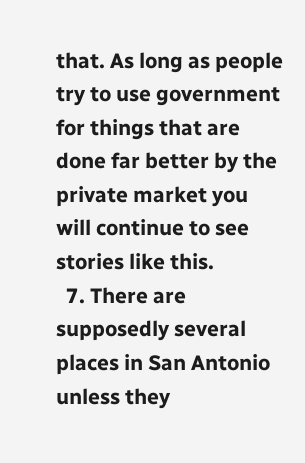that. As long as people try to use government for things that are done far better by the private market you will continue to see stories like this.
  7. There are supposedly several places in San Antonio unless they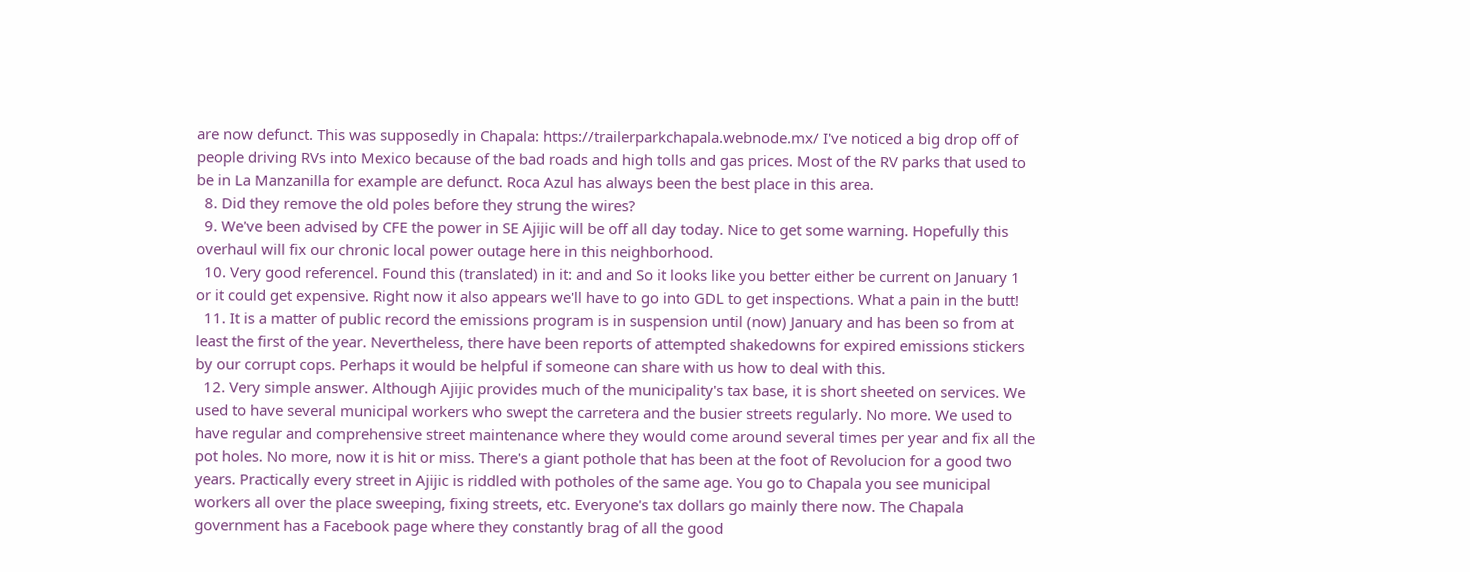are now defunct. This was supposedly in Chapala: https://trailerparkchapala.webnode.mx/ I've noticed a big drop off of people driving RVs into Mexico because of the bad roads and high tolls and gas prices. Most of the RV parks that used to be in La Manzanilla for example are defunct. Roca Azul has always been the best place in this area.
  8. Did they remove the old poles before they strung the wires?
  9. We've been advised by CFE the power in SE Ajijic will be off all day today. Nice to get some warning. Hopefully this overhaul will fix our chronic local power outage here in this neighborhood.
  10. Very good referencel. Found this (translated) in it: and and So it looks like you better either be current on January 1 or it could get expensive. Right now it also appears we'll have to go into GDL to get inspections. What a pain in the butt!
  11. It is a matter of public record the emissions program is in suspension until (now) January and has been so from at least the first of the year. Nevertheless, there have been reports of attempted shakedowns for expired emissions stickers by our corrupt cops. Perhaps it would be helpful if someone can share with us how to deal with this.
  12. Very simple answer. Although Ajijic provides much of the municipality's tax base, it is short sheeted on services. We used to have several municipal workers who swept the carretera and the busier streets regularly. No more. We used to have regular and comprehensive street maintenance where they would come around several times per year and fix all the pot holes. No more, now it is hit or miss. There's a giant pothole that has been at the foot of Revolucion for a good two years. Practically every street in Ajijic is riddled with potholes of the same age. You go to Chapala you see municipal workers all over the place sweeping, fixing streets, etc. Everyone's tax dollars go mainly there now. The Chapala government has a Facebook page where they constantly brag of all the good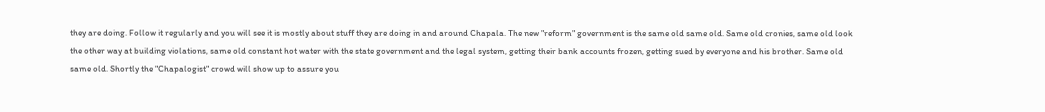they are doing. Follow it regularly and you will see it is mostly about stuff they are doing in and around Chapala. The new "reform" government is the same old same old. Same old cronies, same old look the other way at building violations, same old constant hot water with the state government and the legal system, getting their bank accounts frozen, getting sued by everyone and his brother. Same old same old. Shortly the "Chapalogist" crowd will show up to assure you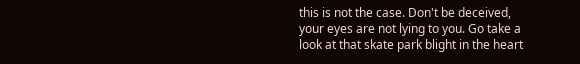this is not the case. Don't be deceived, your eyes are not lying to you. Go take a look at that skate park blight in the heart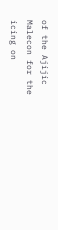of the Ajijic Malecon for the icing on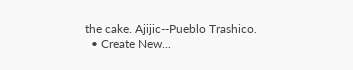the cake. Ajijic--Pueblo Trashico.
  • Create New...